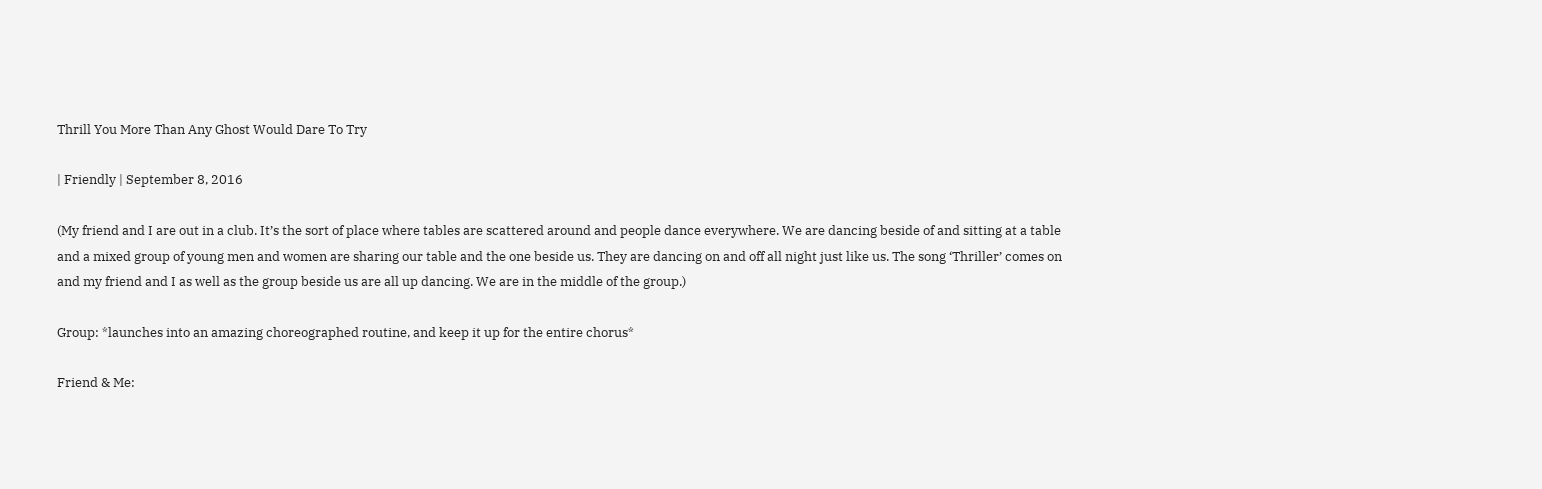Thrill You More Than Any Ghost Would Dare To Try

| Friendly | September 8, 2016

(My friend and I are out in a club. It’s the sort of place where tables are scattered around and people dance everywhere. We are dancing beside of and sitting at a table and a mixed group of young men and women are sharing our table and the one beside us. They are dancing on and off all night just like us. The song ‘Thriller’ comes on and my friend and I as well as the group beside us are all up dancing. We are in the middle of the group.)

Group: *launches into an amazing choreographed routine, and keep it up for the entire chorus*

Friend & Me: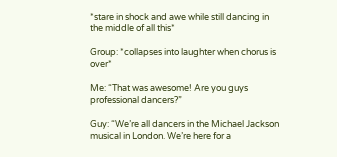*stare in shock and awe while still dancing in the middle of all this*

Group: *collapses into laughter when chorus is over*

Me: “That was awesome! Are you guys professional dancers?”

Guy: “We’re all dancers in the Michael Jackson musical in London. We’re here for a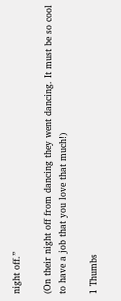night off.”

(On their night off from dancing they went dancing. It must be so cool to have a job that you love that much!)

1 Thumbs